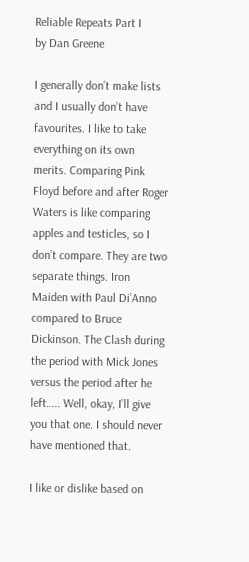Reliable Repeats Part I
by Dan Greene

I generally don’t make lists and I usually don’t have favourites. I like to take everything on its own merits. Comparing Pink Floyd before and after Roger Waters is like comparing apples and testicles, so I don’t compare. They are two separate things. Iron Maiden with Paul Di’Anno compared to Bruce Dickinson. The Clash during the period with Mick Jones versus the period after he left….. Well, okay, I’ll give you that one. I should never have mentioned that.

I like or dislike based on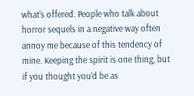what’s offered. People who talk about horror sequels in a negative way often annoy me because of this tendency of mine. Keeping the spirit is one thing, but if you thought you’d be as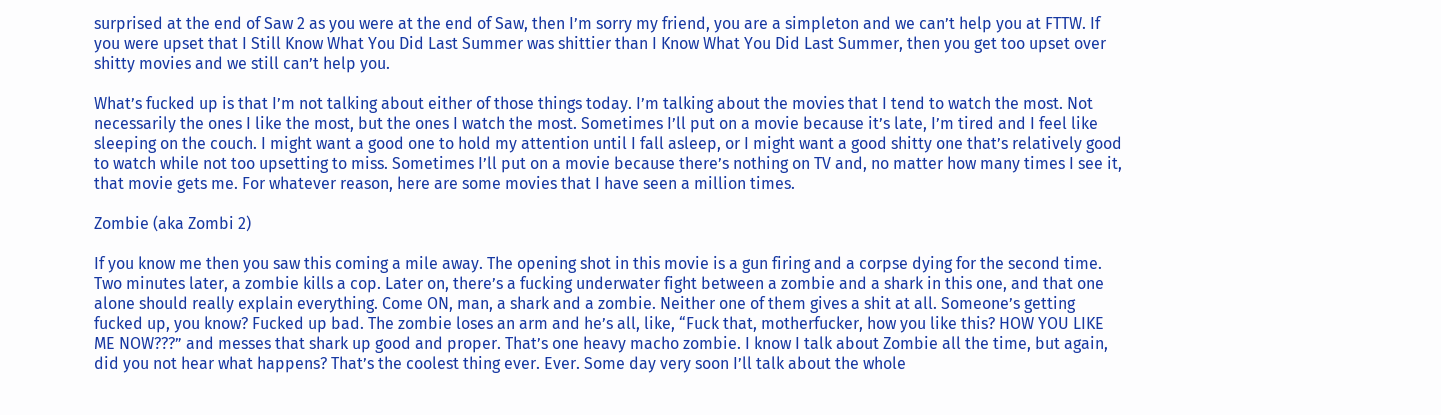surprised at the end of Saw 2 as you were at the end of Saw, then I’m sorry my friend, you are a simpleton and we can’t help you at FTTW. If you were upset that I Still Know What You Did Last Summer was shittier than I Know What You Did Last Summer, then you get too upset over shitty movies and we still can’t help you.

What’s fucked up is that I’m not talking about either of those things today. I’m talking about the movies that I tend to watch the most. Not necessarily the ones I like the most, but the ones I watch the most. Sometimes I’ll put on a movie because it’s late, I’m tired and I feel like sleeping on the couch. I might want a good one to hold my attention until I fall asleep, or I might want a good shitty one that’s relatively good to watch while not too upsetting to miss. Sometimes I’ll put on a movie because there’s nothing on TV and, no matter how many times I see it, that movie gets me. For whatever reason, here are some movies that I have seen a million times.

Zombie (aka Zombi 2)

If you know me then you saw this coming a mile away. The opening shot in this movie is a gun firing and a corpse dying for the second time. Two minutes later, a zombie kills a cop. Later on, there’s a fucking underwater fight between a zombie and a shark in this one, and that one alone should really explain everything. Come ON, man, a shark and a zombie. Neither one of them gives a shit at all. Someone’s getting fucked up, you know? Fucked up bad. The zombie loses an arm and he’s all, like, “Fuck that, motherfucker, how you like this? HOW YOU LIKE ME NOW???” and messes that shark up good and proper. That’s one heavy macho zombie. I know I talk about Zombie all the time, but again, did you not hear what happens? That’s the coolest thing ever. Ever. Some day very soon I’ll talk about the whole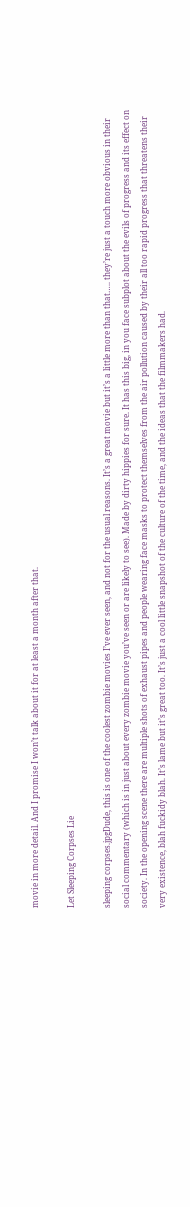movie in more detail. And I promise I won’t talk about it for at least a month after that.

Let Sleeping Corpses Lie

sleeping corpses.jpgDude, this is one of the coolest zombie movies I’ve ever seen, and not for the usual reasons. It’s a great movie but it’s a little more than that….. they’re just a touch more obvious in their social commentary (which is in just about every zombie movie you’ve seen or are likely to see). Made by dirty hippies for sure. It has this big, in you face subplot about the evils of progress and its effect on society. In the opening scene there are multiple shots of exhaust pipes and people wearing face masks to protect themselves from the air pollution caused by their all too rapid progress that threatens their very existence, blah fuckidy blah. It’s lame but it’s great too. It’s just a cool little snapshot of the culture of the time, and the ideas that the filmmakers had.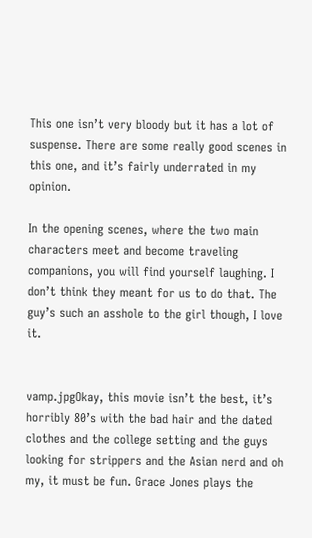This one isn’t very bloody but it has a lot of suspense. There are some really good scenes in this one, and it’s fairly underrated in my opinion.

In the opening scenes, where the two main characters meet and become traveling companions, you will find yourself laughing. I don’t think they meant for us to do that. The guy’s such an asshole to the girl though, I love it.


vamp.jpgOkay, this movie isn’t the best, it’s horribly 80’s with the bad hair and the dated clothes and the college setting and the guys looking for strippers and the Asian nerd and oh my, it must be fun. Grace Jones plays the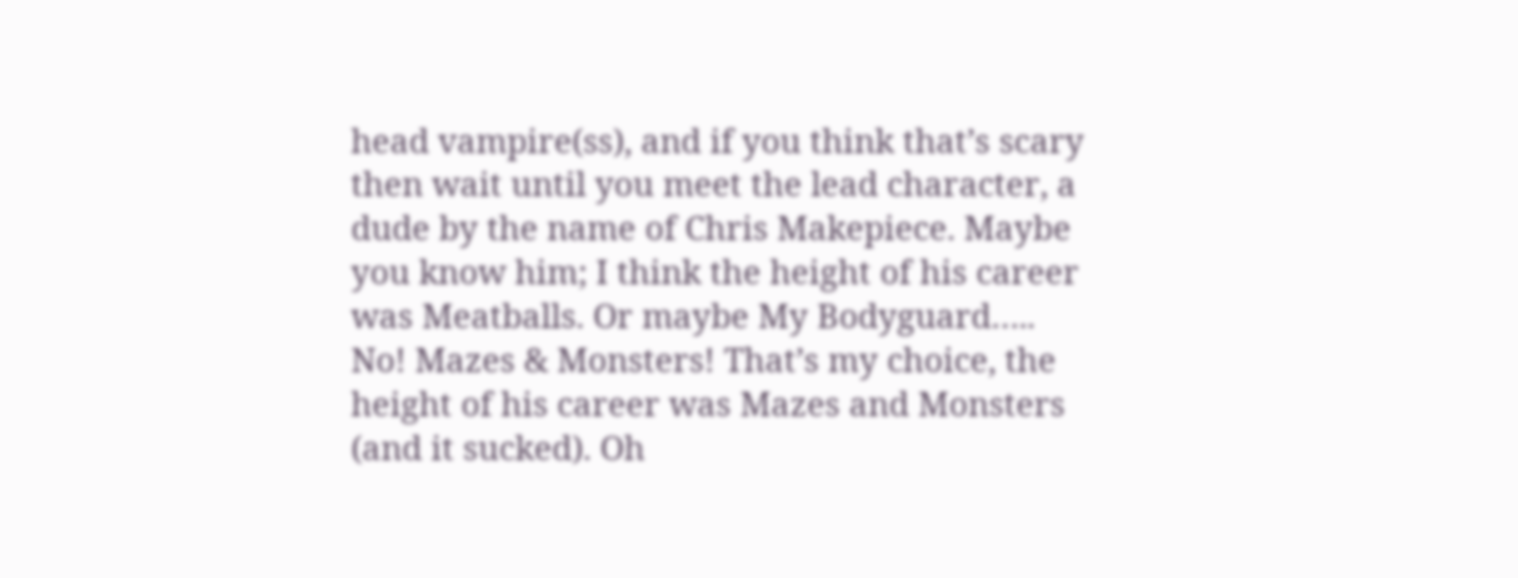head vampire(ss), and if you think that’s scary then wait until you meet the lead character, a dude by the name of Chris Makepiece. Maybe you know him; I think the height of his career was Meatballs. Or maybe My Bodyguard….. No! Mazes & Monsters! That’s my choice, the height of his career was Mazes and Monsters (and it sucked). Oh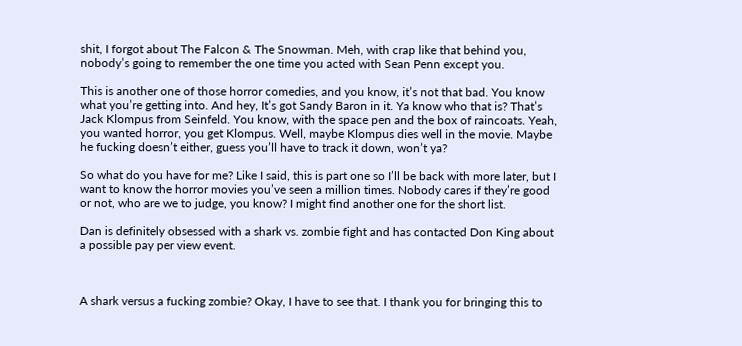shit, I forgot about The Falcon & The Snowman. Meh, with crap like that behind you, nobody’s going to remember the one time you acted with Sean Penn except you.

This is another one of those horror comedies, and you know, it’s not that bad. You know what you’re getting into. And hey, It’s got Sandy Baron in it. Ya know who that is? That’s Jack Klompus from Seinfeld. You know, with the space pen and the box of raincoats. Yeah, you wanted horror, you get Klompus. Well, maybe Klompus dies well in the movie. Maybe he fucking doesn’t either, guess you’ll have to track it down, won’t ya?

So what do you have for me? Like I said, this is part one so I’ll be back with more later, but I want to know the horror movies you’ve seen a million times. Nobody cares if they’re good or not, who are we to judge, you know? I might find another one for the short list.

Dan is definitely obsessed with a shark vs. zombie fight and has contacted Don King about a possible pay per view event.



A shark versus a fucking zombie? Okay, I have to see that. I thank you for bringing this to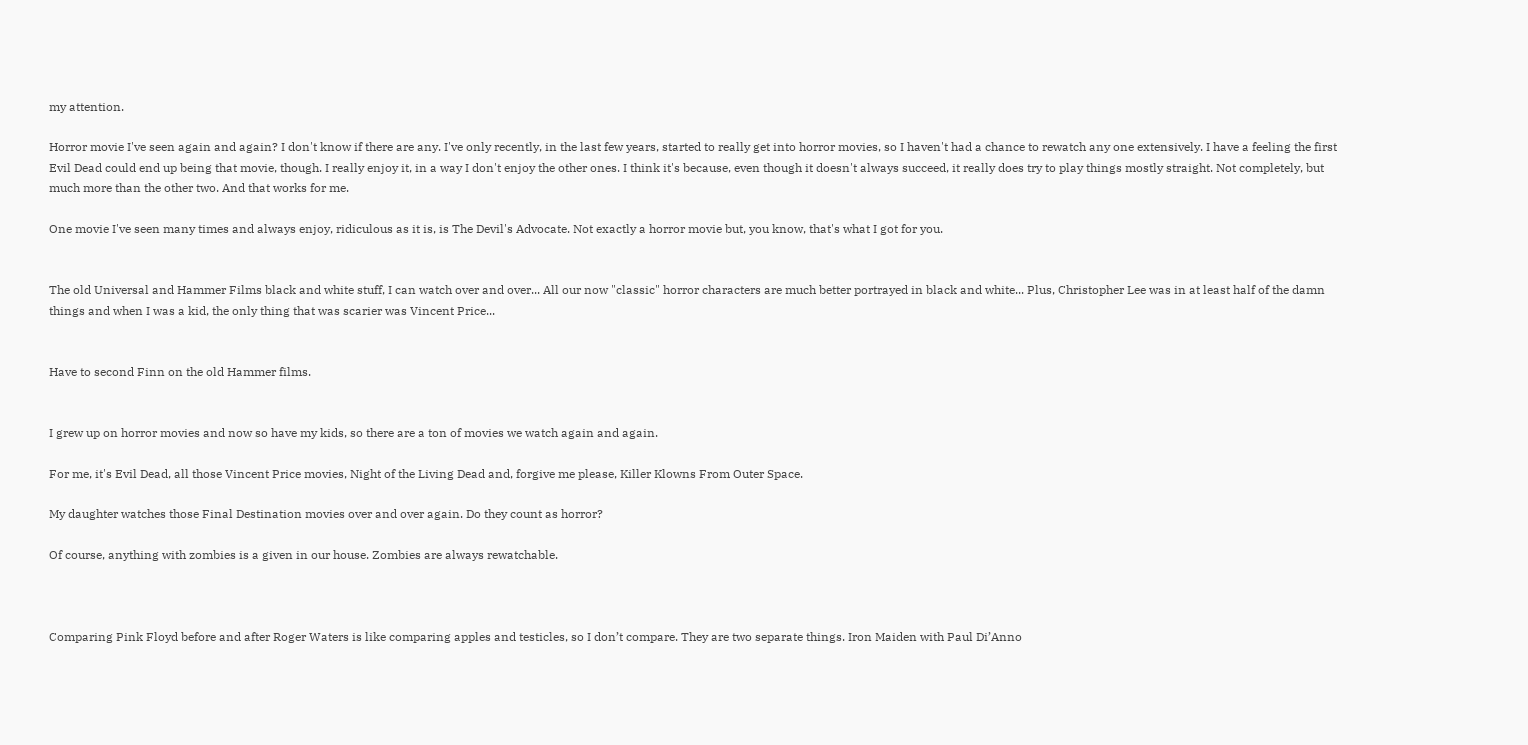my attention.

Horror movie I've seen again and again? I don't know if there are any. I've only recently, in the last few years, started to really get into horror movies, so I haven't had a chance to rewatch any one extensively. I have a feeling the first Evil Dead could end up being that movie, though. I really enjoy it, in a way I don't enjoy the other ones. I think it's because, even though it doesn't always succeed, it really does try to play things mostly straight. Not completely, but much more than the other two. And that works for me.

One movie I've seen many times and always enjoy, ridiculous as it is, is The Devil's Advocate. Not exactly a horror movie but, you know, that's what I got for you.


The old Universal and Hammer Films black and white stuff, I can watch over and over... All our now "classic" horror characters are much better portrayed in black and white... Plus, Christopher Lee was in at least half of the damn things and when I was a kid, the only thing that was scarier was Vincent Price...


Have to second Finn on the old Hammer films.


I grew up on horror movies and now so have my kids, so there are a ton of movies we watch again and again.

For me, it's Evil Dead, all those Vincent Price movies, Night of the Living Dead and, forgive me please, Killer Klowns From Outer Space.

My daughter watches those Final Destination movies over and over again. Do they count as horror?

Of course, anything with zombies is a given in our house. Zombies are always rewatchable.



Comparing Pink Floyd before and after Roger Waters is like comparing apples and testicles, so I don’t compare. They are two separate things. Iron Maiden with Paul Di’Anno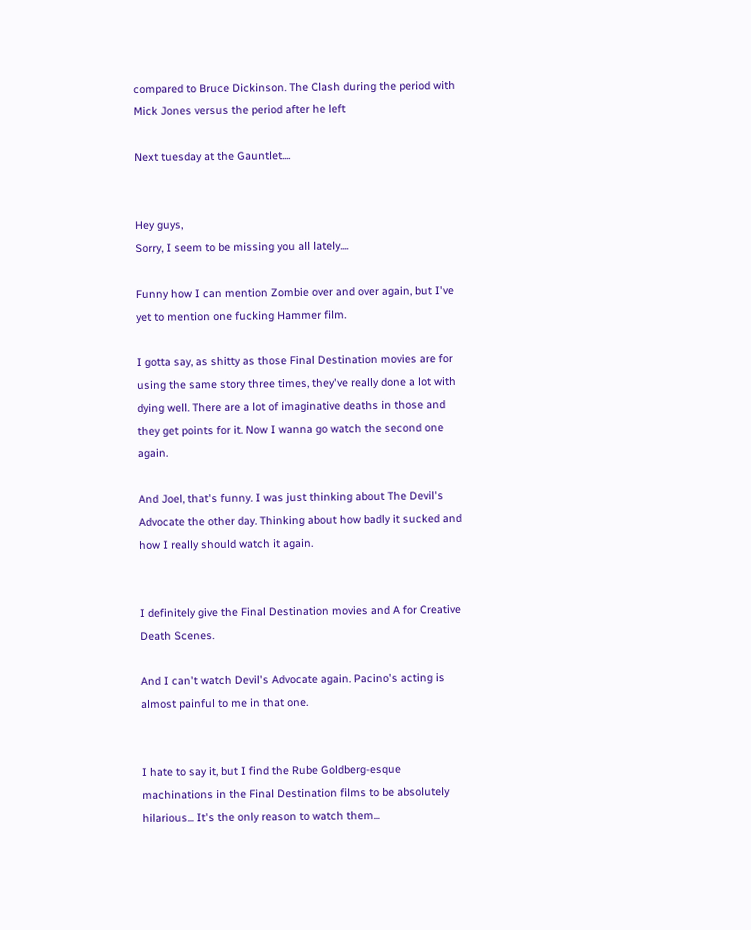compared to Bruce Dickinson. The Clash during the period with Mick Jones versus the period after he left

Next tuesday at the Gauntlet....


Hey guys,
Sorry, I seem to be missing you all lately....

Funny how I can mention Zombie over and over again, but I've yet to mention one fucking Hammer film.

I gotta say, as shitty as those Final Destination movies are for using the same story three times, they've really done a lot with dying well. There are a lot of imaginative deaths in those and they get points for it. Now I wanna go watch the second one again.

And Joel, that's funny. I was just thinking about The Devil's Advocate the other day. Thinking about how badly it sucked and how I really should watch it again.


I definitely give the Final Destination movies and A for Creative Death Scenes.

And I can't watch Devil's Advocate again. Pacino's acting is almost painful to me in that one.


I hate to say it, but I find the Rube Goldberg-esque machinations in the Final Destination films to be absolutely hilarious... It's the only reason to watch them...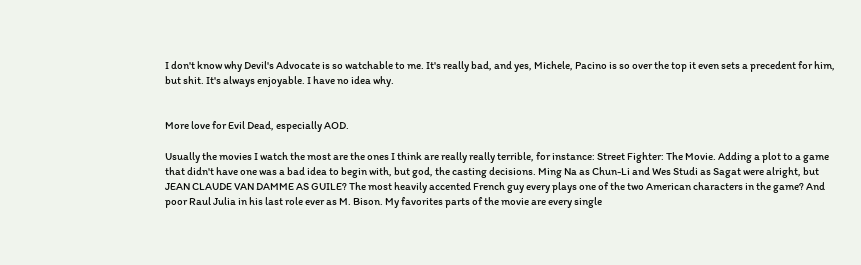I don't know why Devil's Advocate is so watchable to me. It's really bad, and yes, Michele, Pacino is so over the top it even sets a precedent for him, but shit. It's always enjoyable. I have no idea why.


More love for Evil Dead, especially AOD.

Usually the movies I watch the most are the ones I think are really really terrible, for instance: Street Fighter: The Movie. Adding a plot to a game that didn't have one was a bad idea to begin with, but god, the casting decisions. Ming Na as Chun-Li and Wes Studi as Sagat were alright, but JEAN CLAUDE VAN DAMME AS GUILE? The most heavily accented French guy every plays one of the two American characters in the game? And poor Raul Julia in his last role ever as M. Bison. My favorites parts of the movie are every single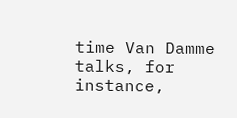time Van Damme talks, for instance,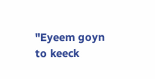"Eyeem goyn to keeck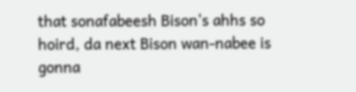that sonafabeesh Bison's ahhs so hoird, da next Bison wan-nabee is gonna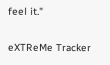feel it."


eXTReMe Tracker